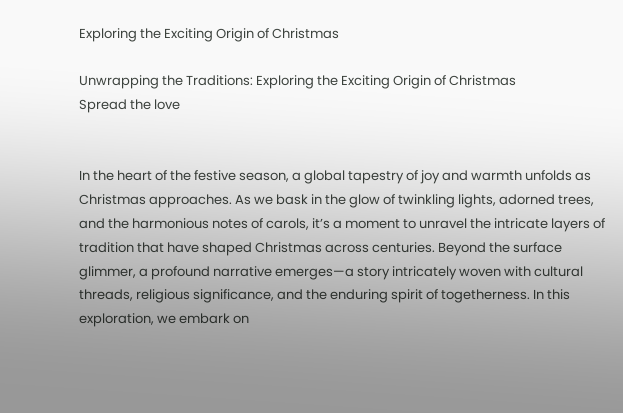Exploring the Exciting Origin of Christmas

Unwrapping the Traditions: Exploring the Exciting Origin of Christmas
Spread the love


In the heart of the festive season, a global tapestry of joy and warmth unfolds as Christmas approaches. As we bask in the glow of twinkling lights, adorned trees, and the harmonious notes of carols, it’s a moment to unravel the intricate layers of tradition that have shaped Christmas across centuries. Beyond the surface glimmer, a profound narrative emerges—a story intricately woven with cultural threads, religious significance, and the enduring spirit of togetherness. In this exploration, we embark on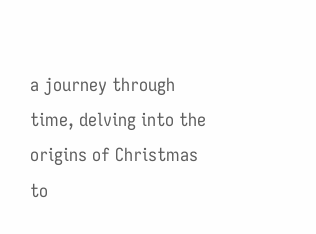a journey through time, delving into the origins of Christmas to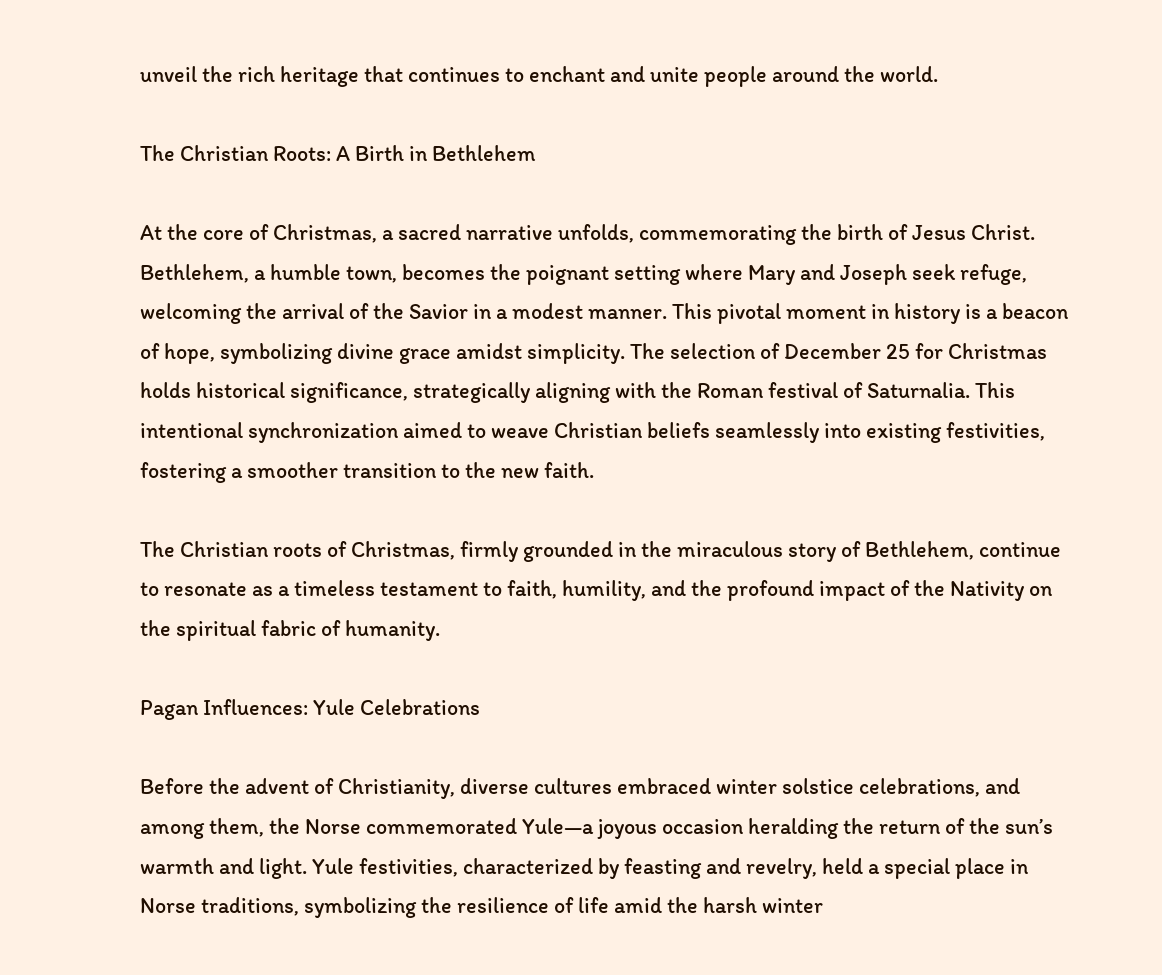unveil the rich heritage that continues to enchant and unite people around the world.

The Christian Roots: A Birth in Bethlehem

At the core of Christmas, a sacred narrative unfolds, commemorating the birth of Jesus Christ. Bethlehem, a humble town, becomes the poignant setting where Mary and Joseph seek refuge, welcoming the arrival of the Savior in a modest manner. This pivotal moment in history is a beacon of hope, symbolizing divine grace amidst simplicity. The selection of December 25 for Christmas holds historical significance, strategically aligning with the Roman festival of Saturnalia. This intentional synchronization aimed to weave Christian beliefs seamlessly into existing festivities, fostering a smoother transition to the new faith.

The Christian roots of Christmas, firmly grounded in the miraculous story of Bethlehem, continue to resonate as a timeless testament to faith, humility, and the profound impact of the Nativity on the spiritual fabric of humanity.

Pagan Influences: Yule Celebrations

Before the advent of Christianity, diverse cultures embraced winter solstice celebrations, and among them, the Norse commemorated Yule—a joyous occasion heralding the return of the sun’s warmth and light. Yule festivities, characterized by feasting and revelry, held a special place in Norse traditions, symbolizing the resilience of life amid the harsh winter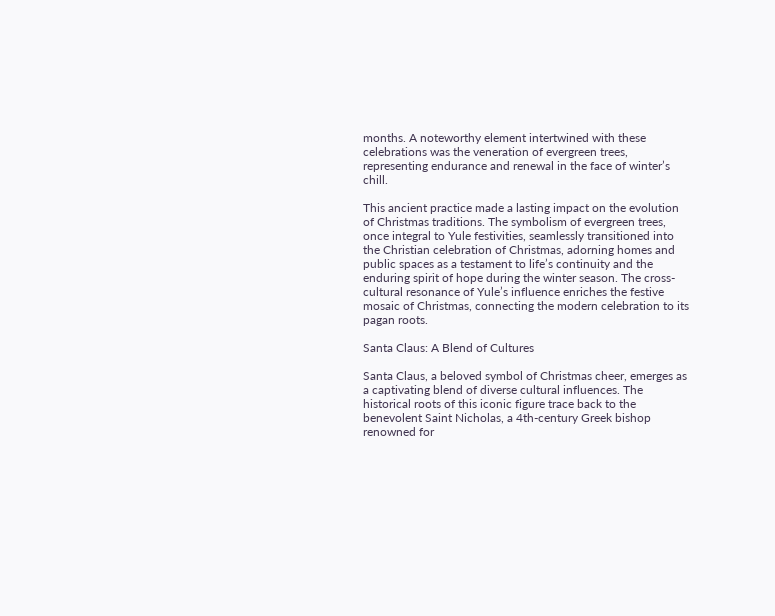months. A noteworthy element intertwined with these celebrations was the veneration of evergreen trees, representing endurance and renewal in the face of winter’s chill.

This ancient practice made a lasting impact on the evolution of Christmas traditions. The symbolism of evergreen trees, once integral to Yule festivities, seamlessly transitioned into the Christian celebration of Christmas, adorning homes and public spaces as a testament to life’s continuity and the enduring spirit of hope during the winter season. The cross-cultural resonance of Yule’s influence enriches the festive mosaic of Christmas, connecting the modern celebration to its pagan roots.

Santa Claus: A Blend of Cultures

Santa Claus, a beloved symbol of Christmas cheer, emerges as a captivating blend of diverse cultural influences. The historical roots of this iconic figure trace back to the benevolent Saint Nicholas, a 4th-century Greek bishop renowned for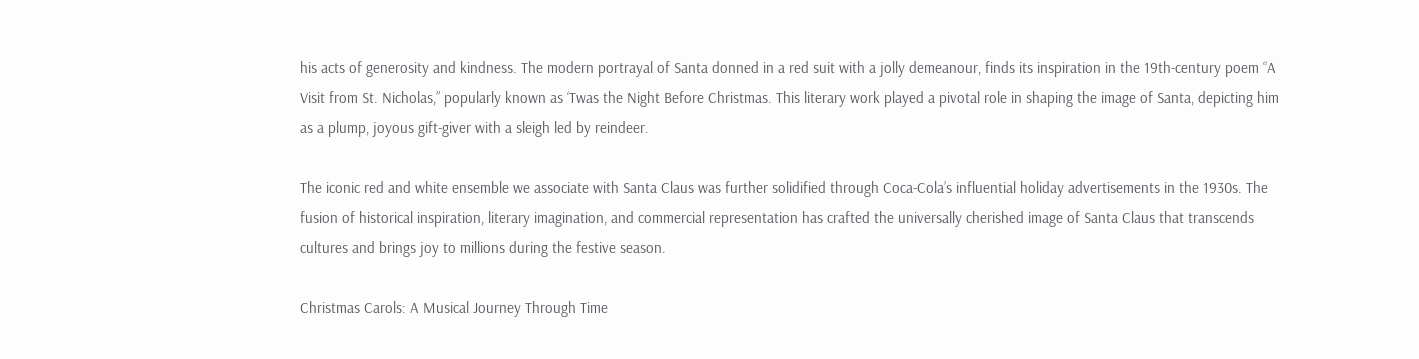his acts of generosity and kindness. The modern portrayal of Santa donned in a red suit with a jolly demeanour, finds its inspiration in the 19th-century poem “A Visit from St. Nicholas,” popularly known as ‘Twas the Night Before Christmas. This literary work played a pivotal role in shaping the image of Santa, depicting him as a plump, joyous gift-giver with a sleigh led by reindeer.

The iconic red and white ensemble we associate with Santa Claus was further solidified through Coca-Cola’s influential holiday advertisements in the 1930s. The fusion of historical inspiration, literary imagination, and commercial representation has crafted the universally cherished image of Santa Claus that transcends cultures and brings joy to millions during the festive season.

Christmas Carols: A Musical Journey Through Time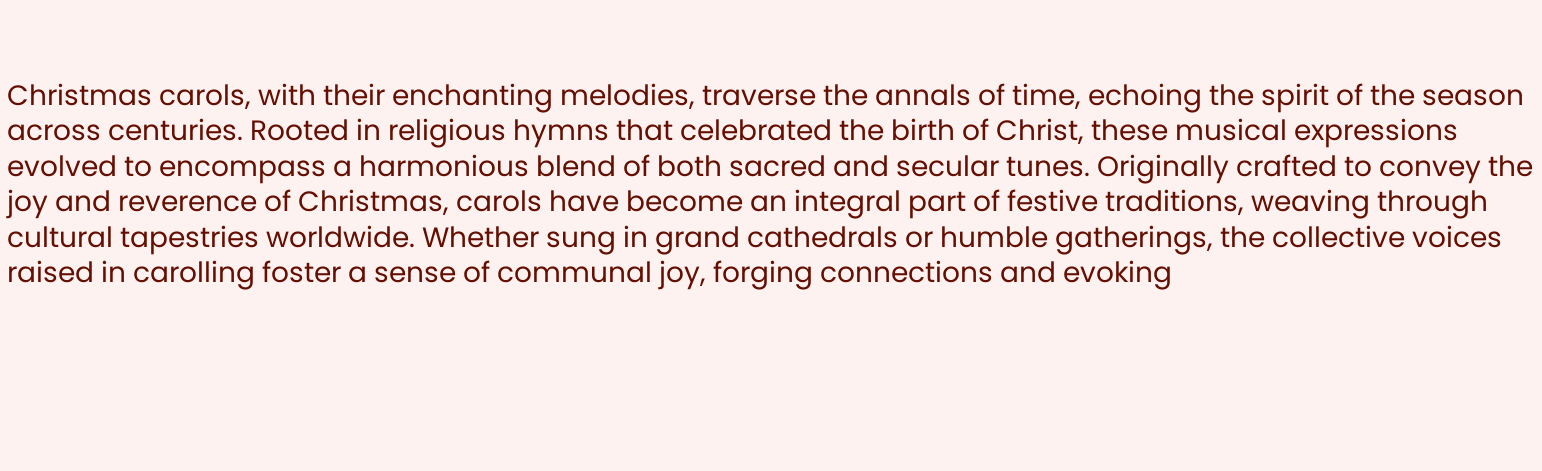Christmas carols, with their enchanting melodies, traverse the annals of time, echoing the spirit of the season across centuries. Rooted in religious hymns that celebrated the birth of Christ, these musical expressions evolved to encompass a harmonious blend of both sacred and secular tunes. Originally crafted to convey the joy and reverence of Christmas, carols have become an integral part of festive traditions, weaving through cultural tapestries worldwide. Whether sung in grand cathedrals or humble gatherings, the collective voices raised in carolling foster a sense of communal joy, forging connections and evoking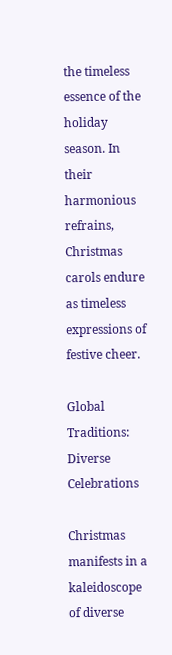the timeless essence of the holiday season. In their harmonious refrains, Christmas carols endure as timeless expressions of festive cheer.

Global Traditions: Diverse Celebrations

Christmas manifests in a kaleidoscope of diverse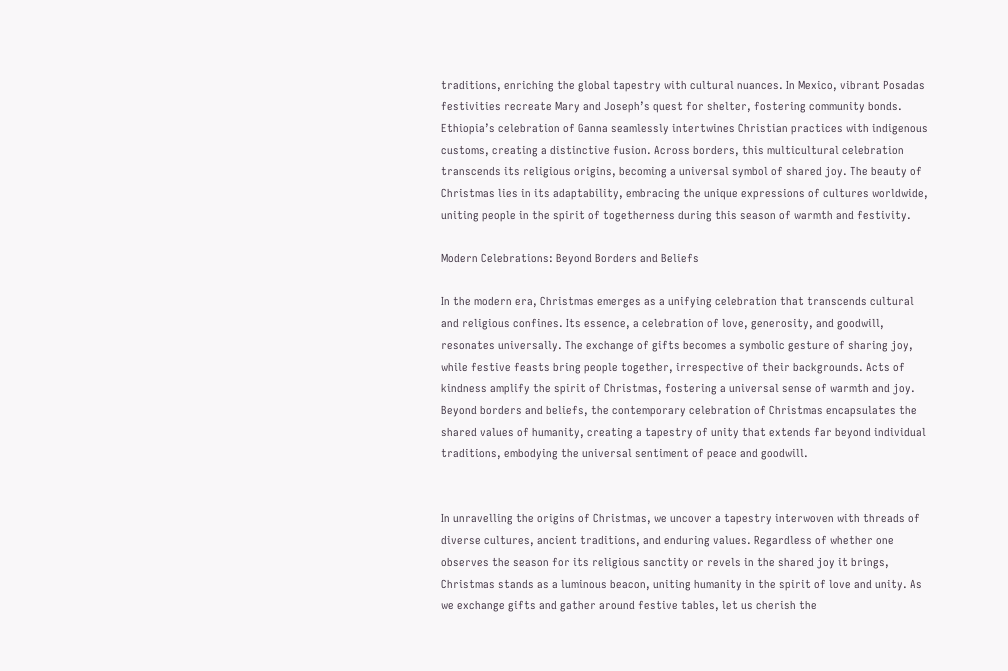traditions, enriching the global tapestry with cultural nuances. In Mexico, vibrant Posadas festivities recreate Mary and Joseph’s quest for shelter, fostering community bonds. Ethiopia’s celebration of Ganna seamlessly intertwines Christian practices with indigenous customs, creating a distinctive fusion. Across borders, this multicultural celebration transcends its religious origins, becoming a universal symbol of shared joy. The beauty of Christmas lies in its adaptability, embracing the unique expressions of cultures worldwide, uniting people in the spirit of togetherness during this season of warmth and festivity.

Modern Celebrations: Beyond Borders and Beliefs

In the modern era, Christmas emerges as a unifying celebration that transcends cultural and religious confines. Its essence, a celebration of love, generosity, and goodwill, resonates universally. The exchange of gifts becomes a symbolic gesture of sharing joy, while festive feasts bring people together, irrespective of their backgrounds. Acts of kindness amplify the spirit of Christmas, fostering a universal sense of warmth and joy. Beyond borders and beliefs, the contemporary celebration of Christmas encapsulates the shared values of humanity, creating a tapestry of unity that extends far beyond individual traditions, embodying the universal sentiment of peace and goodwill.


In unravelling the origins of Christmas, we uncover a tapestry interwoven with threads of diverse cultures, ancient traditions, and enduring values. Regardless of whether one observes the season for its religious sanctity or revels in the shared joy it brings, Christmas stands as a luminous beacon, uniting humanity in the spirit of love and unity. As we exchange gifts and gather around festive tables, let us cherish the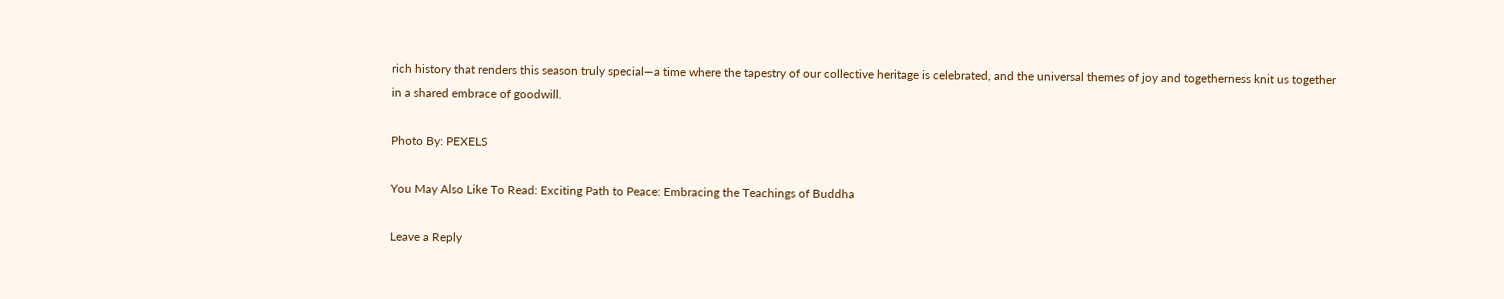rich history that renders this season truly special—a time where the tapestry of our collective heritage is celebrated, and the universal themes of joy and togetherness knit us together in a shared embrace of goodwill.

Photo By: PEXELS

You May Also Like To Read: Exciting Path to Peace: Embracing the Teachings of Buddha

Leave a Reply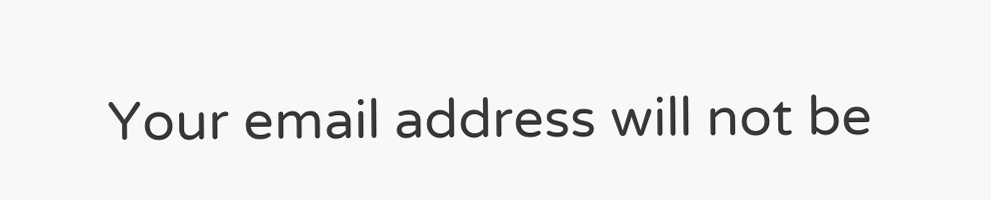Your email address will not be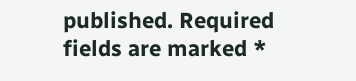published. Required fields are marked *